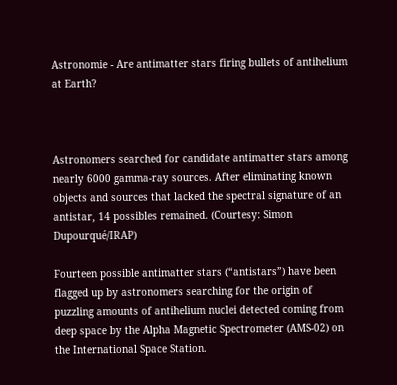Astronomie - Are antimatter stars firing bullets of antihelium at Earth?



Astronomers searched for candidate antimatter stars among nearly 6000 gamma-ray sources. After eliminating known objects and sources that lacked the spectral signature of an antistar, 14 possibles remained. (Courtesy: Simon Dupourqué/IRAP)

Fourteen possible antimatter stars (“antistars”) have been flagged up by astronomers searching for the origin of puzzling amounts of antihelium nuclei detected coming from deep space by the Alpha Magnetic Spectrometer (AMS-02) on the International Space Station.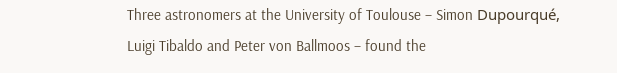Three astronomers at the University of Toulouse – Simon Dupourqué, Luigi Tibaldo and Peter von Ballmoos – found the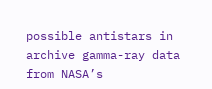possible antistars in archive gamma-ray data from NASA’s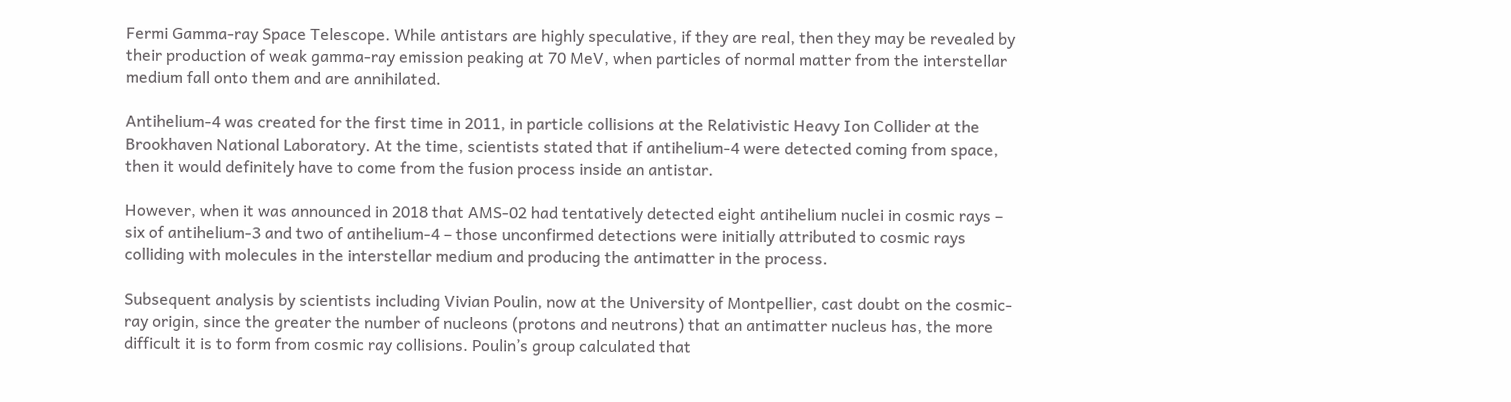Fermi Gamma-ray Space Telescope. While antistars are highly speculative, if they are real, then they may be revealed by their production of weak gamma-ray emission peaking at 70 MeV, when particles of normal matter from the interstellar medium fall onto them and are annihilated.

Antihelium-4 was created for the first time in 2011, in particle collisions at the Relativistic Heavy Ion Collider at the Brookhaven National Laboratory. At the time, scientists stated that if antihelium-4 were detected coming from space, then it would definitely have to come from the fusion process inside an antistar.

However, when it was announced in 2018 that AMS-02 had tentatively detected eight antihelium nuclei in cosmic rays – six of antihelium-3 and two of antihelium-4 – those unconfirmed detections were initially attributed to cosmic rays colliding with molecules in the interstellar medium and producing the antimatter in the process.

Subsequent analysis by scientists including Vivian Poulin, now at the University of Montpellier, cast doubt on the cosmic-ray origin, since the greater the number of nucleons (protons and neutrons) that an antimatter nucleus has, the more difficult it is to form from cosmic ray collisions. Poulin’s group calculated that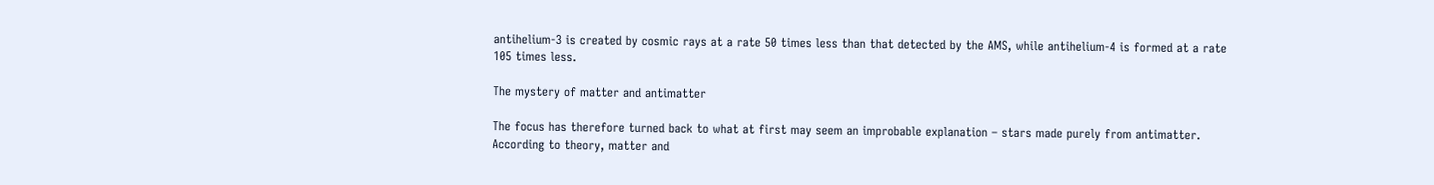antihelium-3 is created by cosmic rays at a rate 50 times less than that detected by the AMS, while antihelium-4 is formed at a rate 105 times less.

The mystery of matter and antimatter

The focus has therefore turned back to what at first may seem an improbable explanation – stars made purely from antimatter. According to theory, matter and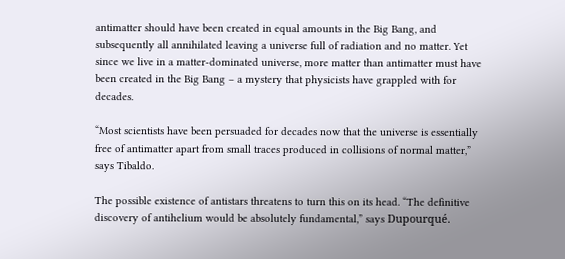antimatter should have been created in equal amounts in the Big Bang, and subsequently all annihilated leaving a universe full of radiation and no matter. Yet since we live in a matter-dominated universe, more matter than antimatter must have been created in the Big Bang – a mystery that physicists have grappled with for decades.

“Most scientists have been persuaded for decades now that the universe is essentially free of antimatter apart from small traces produced in collisions of normal matter,” says Tibaldo.

The possible existence of antistars threatens to turn this on its head. “The definitive discovery of antihelium would be absolutely fundamental,” says Dupourqué.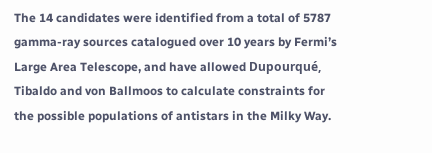The 14 candidates were identified from a total of 5787 gamma-ray sources catalogued over 10 years by Fermi’s Large Area Telescope, and have allowed Dupourqué, Tibaldo and von Ballmoos to calculate constraints for the possible populations of antistars in the Milky Way.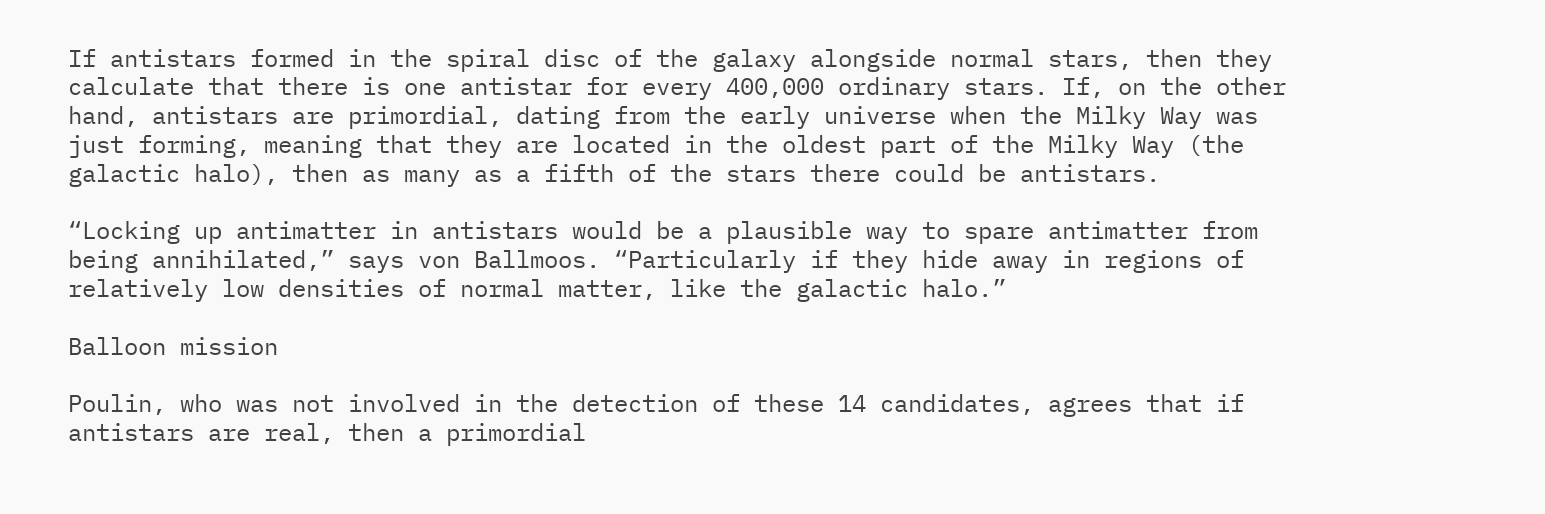If antistars formed in the spiral disc of the galaxy alongside normal stars, then they calculate that there is one antistar for every 400,000 ordinary stars. If, on the other hand, antistars are primordial, dating from the early universe when the Milky Way was just forming, meaning that they are located in the oldest part of the Milky Way (the galactic halo), then as many as a fifth of the stars there could be antistars.

“Locking up antimatter in antistars would be a plausible way to spare antimatter from being annihilated,” says von Ballmoos. “Particularly if they hide away in regions of relatively low densities of normal matter, like the galactic halo.”

Balloon mission

Poulin, who was not involved in the detection of these 14 candidates, agrees that if antistars are real, then a primordial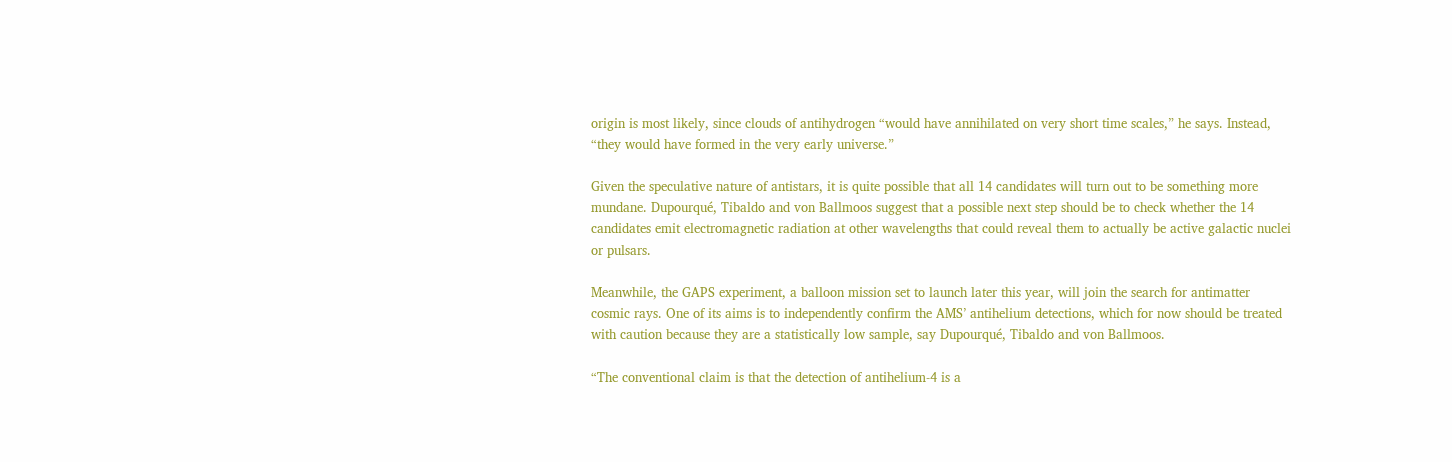origin is most likely, since clouds of antihydrogen “would have annihilated on very short time scales,” he says. Instead, “they would have formed in the very early universe.”

Given the speculative nature of antistars, it is quite possible that all 14 candidates will turn out to be something more mundane. Dupourqué, Tibaldo and von Ballmoos suggest that a possible next step should be to check whether the 14 candidates emit electromagnetic radiation at other wavelengths that could reveal them to actually be active galactic nuclei or pulsars.

Meanwhile, the GAPS experiment, a balloon mission set to launch later this year, will join the search for antimatter cosmic rays. One of its aims is to independently confirm the AMS’ antihelium detections, which for now should be treated with caution because they are a statistically low sample, say Dupourqué, Tibaldo and von Ballmoos.

“The conventional claim is that the detection of antihelium-4 is a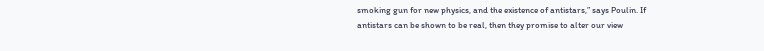smoking gun for new physics, and the existence of antistars,” says Poulin. If antistars can be shown to be real, then they promise to alter our view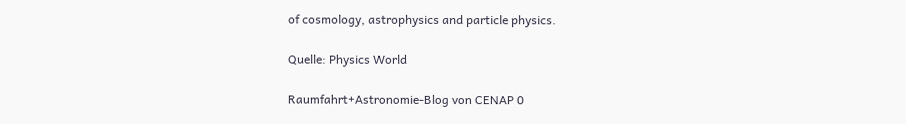of cosmology, astrophysics and particle physics.

Quelle: Physics World

Raumfahrt+Astronomie-Blog von CENAP 0